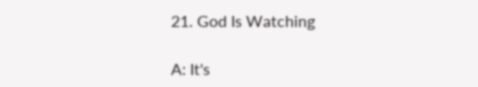21. God Is Watching

A: It's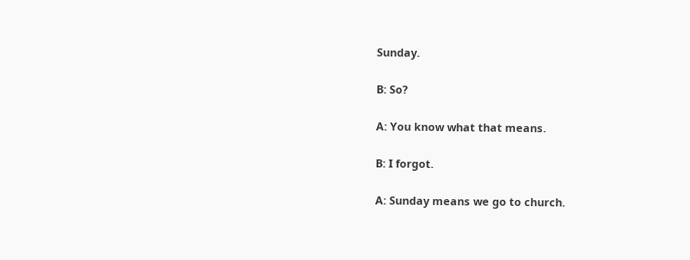Sunday.

B: So?

A: You know what that means.

B: I forgot.

A: Sunday means we go to church.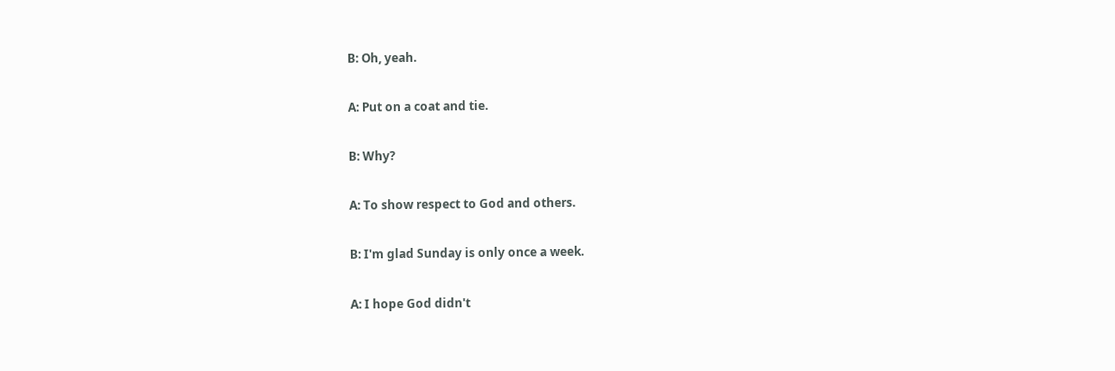B: Oh, yeah.

A: Put on a coat and tie.

B: Why?

A: To show respect to God and others.

B: I'm glad Sunday is only once a week.

A: I hope God didn't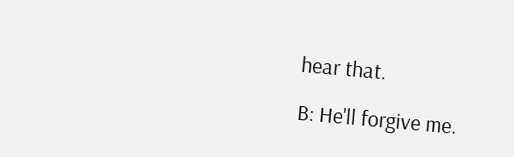hear that.

B: He'll forgive me.